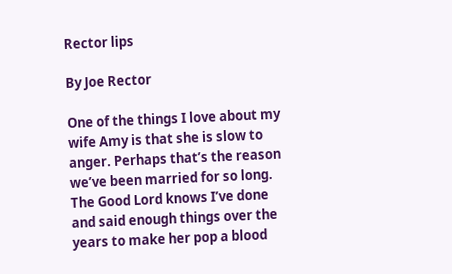Rector lips

By Joe Rector

One of the things I love about my wife Amy is that she is slow to anger. Perhaps that’s the reason we’ve been married for so long. The Good Lord knows I’ve done and said enough things over the years to make her pop a blood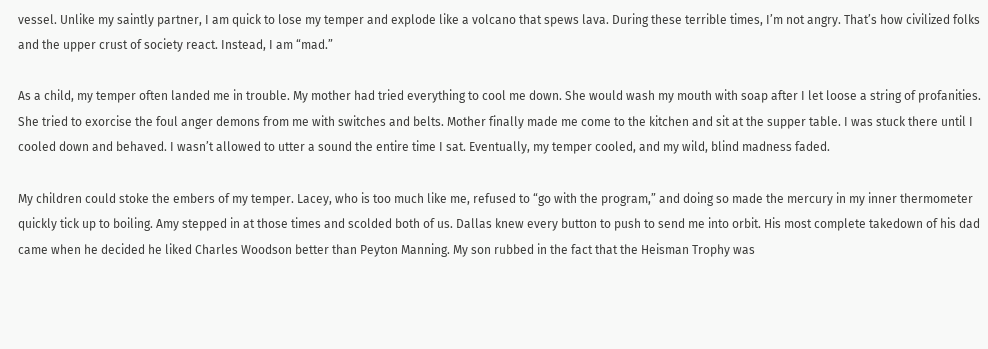vessel. Unlike my saintly partner, I am quick to lose my temper and explode like a volcano that spews lava. During these terrible times, I’m not angry. That’s how civilized folks and the upper crust of society react. Instead, I am “mad.”

As a child, my temper often landed me in trouble. My mother had tried everything to cool me down. She would wash my mouth with soap after I let loose a string of profanities. She tried to exorcise the foul anger demons from me with switches and belts. Mother finally made me come to the kitchen and sit at the supper table. I was stuck there until I cooled down and behaved. I wasn’t allowed to utter a sound the entire time I sat. Eventually, my temper cooled, and my wild, blind madness faded.

My children could stoke the embers of my temper. Lacey, who is too much like me, refused to “go with the program,” and doing so made the mercury in my inner thermometer quickly tick up to boiling. Amy stepped in at those times and scolded both of us. Dallas knew every button to push to send me into orbit. His most complete takedown of his dad came when he decided he liked Charles Woodson better than Peyton Manning. My son rubbed in the fact that the Heisman Trophy was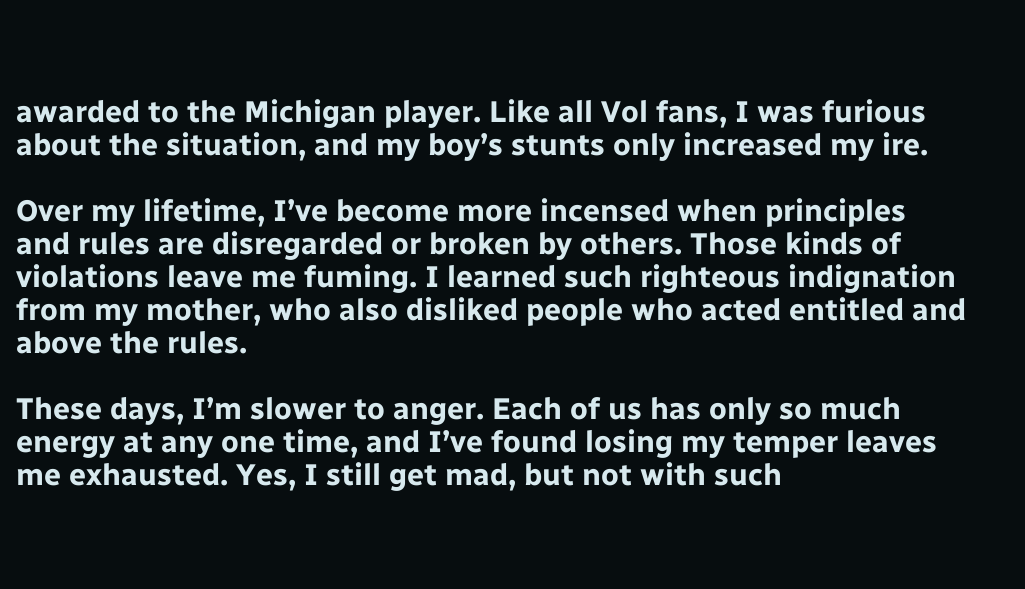awarded to the Michigan player. Like all Vol fans, I was furious about the situation, and my boy’s stunts only increased my ire.

Over my lifetime, I’ve become more incensed when principles and rules are disregarded or broken by others. Those kinds of violations leave me fuming. I learned such righteous indignation from my mother, who also disliked people who acted entitled and above the rules.

These days, I’m slower to anger. Each of us has only so much energy at any one time, and I’ve found losing my temper leaves me exhausted. Yes, I still get mad, but not with such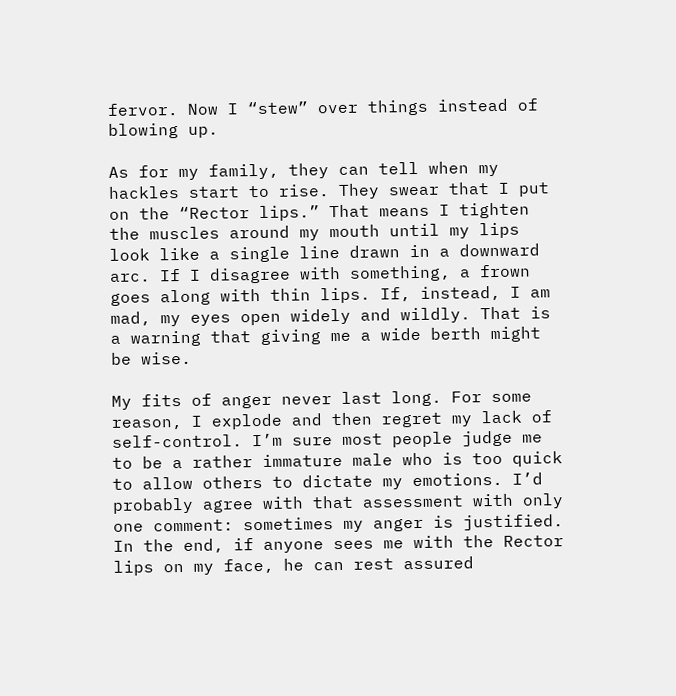fervor. Now I “stew” over things instead of blowing up.

As for my family, they can tell when my hackles start to rise. They swear that I put on the “Rector lips.” That means I tighten the muscles around my mouth until my lips look like a single line drawn in a downward arc. If I disagree with something, a frown goes along with thin lips. If, instead, I am mad, my eyes open widely and wildly. That is a warning that giving me a wide berth might be wise.

My fits of anger never last long. For some reason, I explode and then regret my lack of self-control. I’m sure most people judge me to be a rather immature male who is too quick to allow others to dictate my emotions. I’d probably agree with that assessment with only one comment: sometimes my anger is justified. In the end, if anyone sees me with the Rector lips on my face, he can rest assured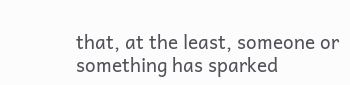that, at the least, someone or something has sparked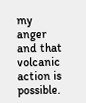my anger and that volcanic action is possible.